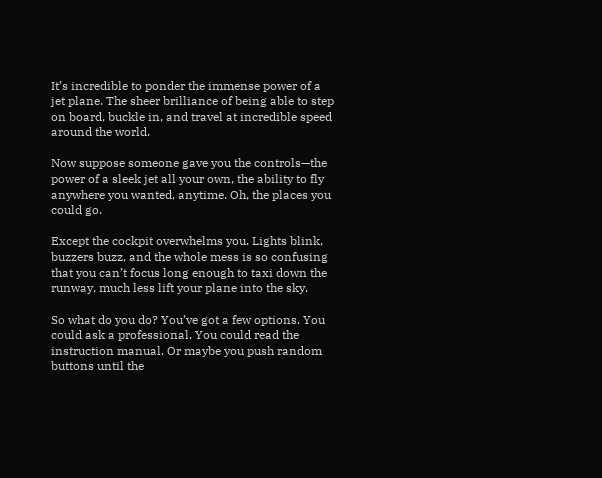It’s incredible to ponder the immense power of a jet plane. The sheer brilliance of being able to step on board, buckle in, and travel at incredible speed around the world.

Now suppose someone gave you the controls—the power of a sleek jet all your own, the ability to fly anywhere you wanted, anytime. Oh, the places you could go.

Except the cockpit overwhelms you. Lights blink, buzzers buzz, and the whole mess is so confusing that you can’t focus long enough to taxi down the runway, much less lift your plane into the sky.

So what do you do? You’ve got a few options. You could ask a professional. You could read the instruction manual. Or maybe you push random buttons until the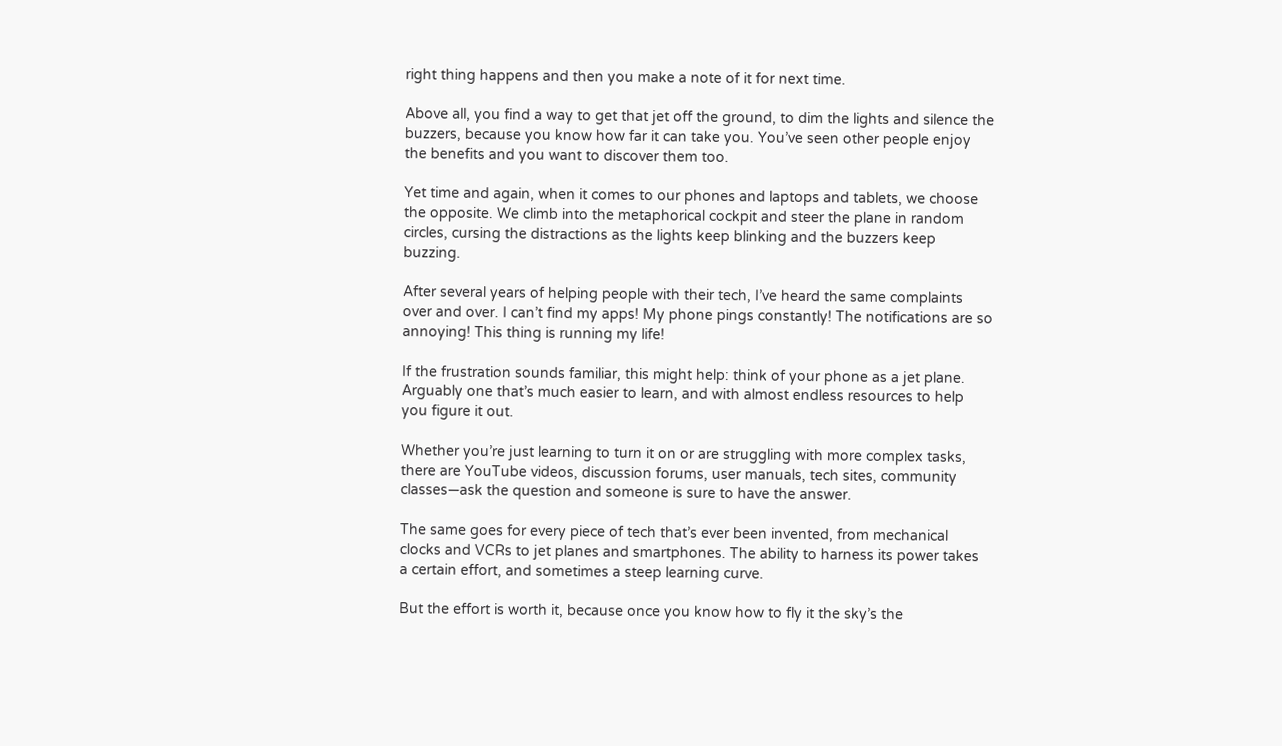right thing happens and then you make a note of it for next time.

Above all, you find a way to get that jet off the ground, to dim the lights and silence the buzzers, because you know how far it can take you. You’ve seen other people enjoy the benefits and you want to discover them too.

Yet time and again, when it comes to our phones and laptops and tablets, we choose the opposite. We climb into the metaphorical cockpit and steer the plane in random circles, cursing the distractions as the lights keep blinking and the buzzers keep buzzing.

After several years of helping people with their tech, I’ve heard the same complaints over and over. I can’t find my apps! My phone pings constantly! The notifications are so annoying! This thing is running my life!

If the frustration sounds familiar, this might help: think of your phone as a jet plane. Arguably one that’s much easier to learn, and with almost endless resources to help you figure it out.

Whether you’re just learning to turn it on or are struggling with more complex tasks, there are YouTube videos, discussion forums, user manuals, tech sites, community classes—ask the question and someone is sure to have the answer.

The same goes for every piece of tech that’s ever been invented, from mechanical clocks and VCRs to jet planes and smartphones. The ability to harness its power takes a certain effort, and sometimes a steep learning curve.

But the effort is worth it, because once you know how to fly it the sky’s the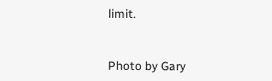limit.


Photo by Gary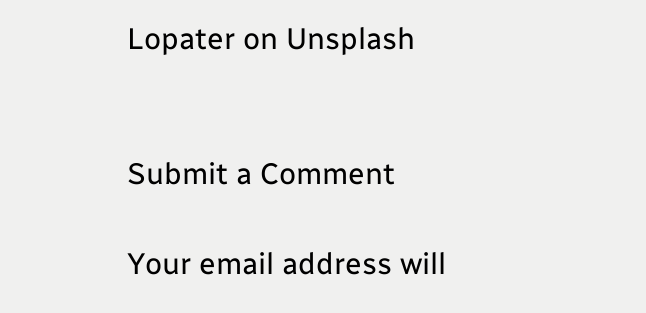Lopater on Unsplash


Submit a Comment

Your email address will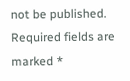not be published. Required fields are marked *